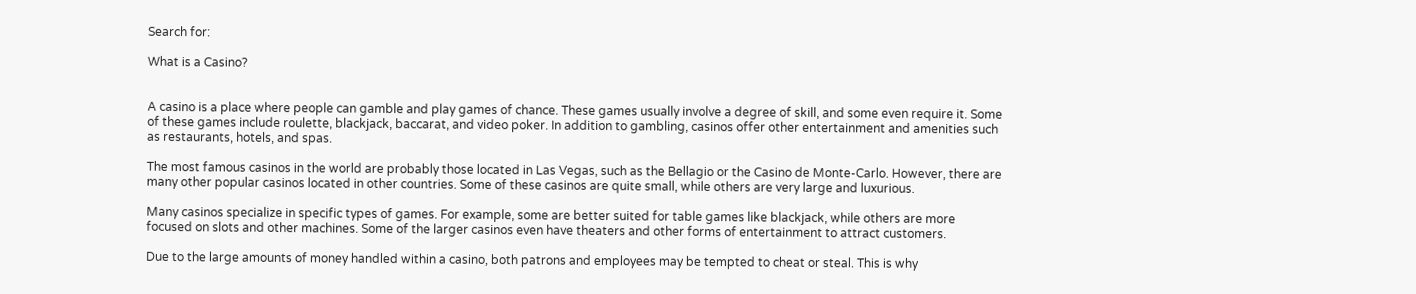Search for:

What is a Casino?


A casino is a place where people can gamble and play games of chance. These games usually involve a degree of skill, and some even require it. Some of these games include roulette, blackjack, baccarat, and video poker. In addition to gambling, casinos offer other entertainment and amenities such as restaurants, hotels, and spas.

The most famous casinos in the world are probably those located in Las Vegas, such as the Bellagio or the Casino de Monte-Carlo. However, there are many other popular casinos located in other countries. Some of these casinos are quite small, while others are very large and luxurious.

Many casinos specialize in specific types of games. For example, some are better suited for table games like blackjack, while others are more focused on slots and other machines. Some of the larger casinos even have theaters and other forms of entertainment to attract customers.

Due to the large amounts of money handled within a casino, both patrons and employees may be tempted to cheat or steal. This is why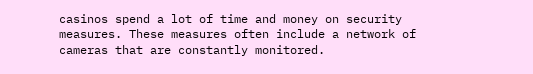casinos spend a lot of time and money on security measures. These measures often include a network of cameras that are constantly monitored.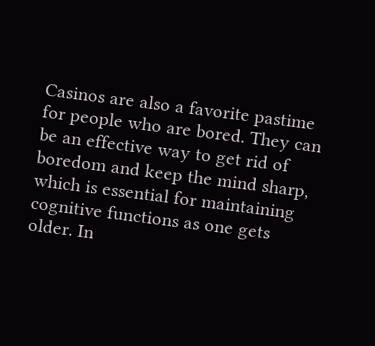Casinos are also a favorite pastime for people who are bored. They can be an effective way to get rid of boredom and keep the mind sharp, which is essential for maintaining cognitive functions as one gets older. In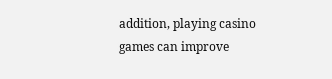addition, playing casino games can improve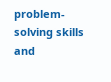problem-solving skills and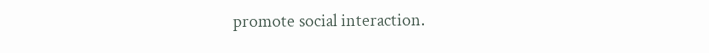promote social interaction.